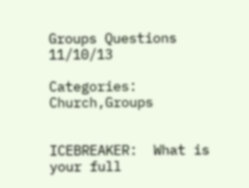Groups Questions 11/10/13

Categories: Church,Groups


ICEBREAKER:  What is your full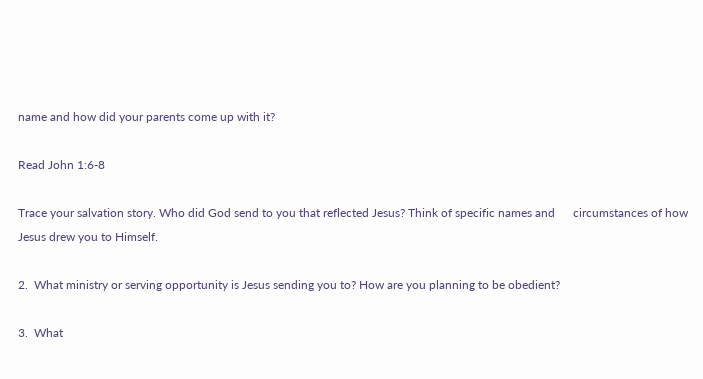name and how did your parents come up with it?

Read John 1:6-8

Trace your salvation story. Who did God send to you that reflected Jesus? Think of specific names and      circumstances of how Jesus drew you to Himself.

2.  What ministry or serving opportunity is Jesus sending you to? How are you planning to be obedient?

3.  What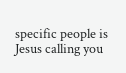specific people is Jesus calling you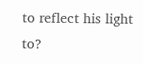to reflect his light to?